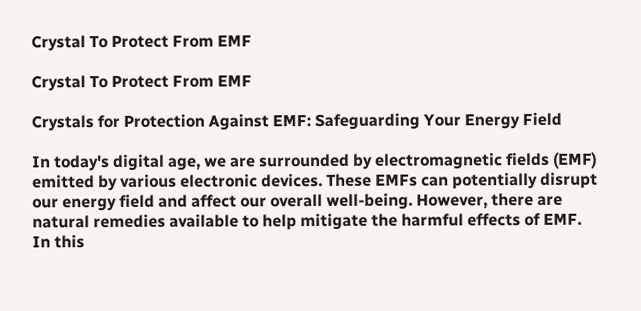Crystal To Protect From EMF

Crystal To Protect From EMF

Crystals for Protection Against EMF: Safeguarding Your Energy Field

In today's digital age, we are surrounded by electromagnetic fields (EMF) emitted by various electronic devices. These EMFs can potentially disrupt our energy field and affect our overall well-being. However, there are natural remedies available to help mitigate the harmful effects of EMF. In this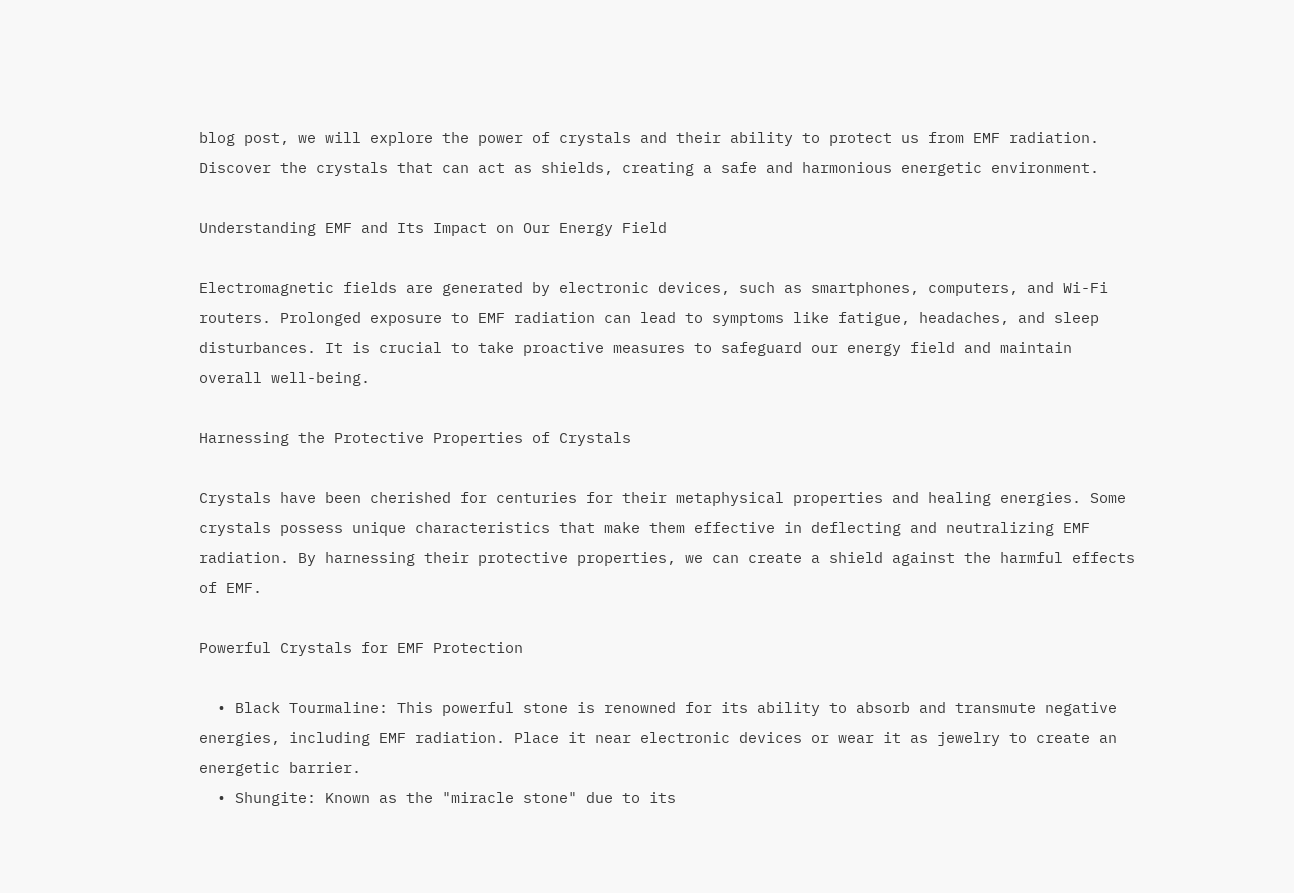blog post, we will explore the power of crystals and their ability to protect us from EMF radiation. Discover the crystals that can act as shields, creating a safe and harmonious energetic environment.

Understanding EMF and Its Impact on Our Energy Field

Electromagnetic fields are generated by electronic devices, such as smartphones, computers, and Wi-Fi routers. Prolonged exposure to EMF radiation can lead to symptoms like fatigue, headaches, and sleep disturbances. It is crucial to take proactive measures to safeguard our energy field and maintain overall well-being.

Harnessing the Protective Properties of Crystals

Crystals have been cherished for centuries for their metaphysical properties and healing energies. Some crystals possess unique characteristics that make them effective in deflecting and neutralizing EMF radiation. By harnessing their protective properties, we can create a shield against the harmful effects of EMF.

Powerful Crystals for EMF Protection

  • Black Tourmaline: This powerful stone is renowned for its ability to absorb and transmute negative energies, including EMF radiation. Place it near electronic devices or wear it as jewelry to create an energetic barrier.
  • Shungite: Known as the "miracle stone" due to its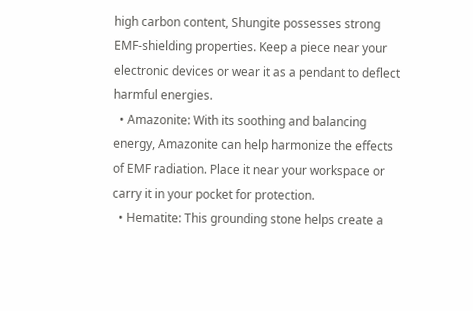high carbon content, Shungite possesses strong EMF-shielding properties. Keep a piece near your electronic devices or wear it as a pendant to deflect harmful energies.
  • Amazonite: With its soothing and balancing energy, Amazonite can help harmonize the effects of EMF radiation. Place it near your workspace or carry it in your pocket for protection.
  • Hematite: This grounding stone helps create a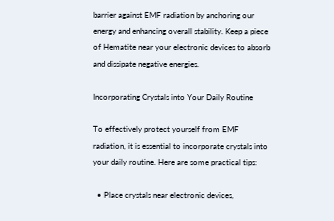barrier against EMF radiation by anchoring our energy and enhancing overall stability. Keep a piece of Hematite near your electronic devices to absorb and dissipate negative energies.

Incorporating Crystals into Your Daily Routine

To effectively protect yourself from EMF radiation, it is essential to incorporate crystals into your daily routine. Here are some practical tips:

  • Place crystals near electronic devices,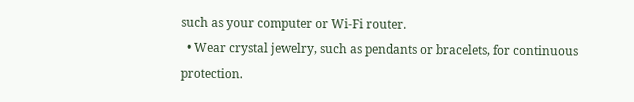such as your computer or Wi-Fi router.
  • Wear crystal jewelry, such as pendants or bracelets, for continuous protection.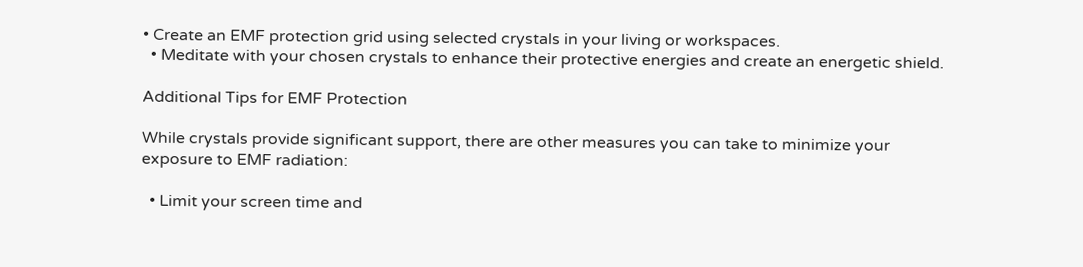• Create an EMF protection grid using selected crystals in your living or workspaces.
  • Meditate with your chosen crystals to enhance their protective energies and create an energetic shield.

Additional Tips for EMF Protection

While crystals provide significant support, there are other measures you can take to minimize your exposure to EMF radiation:

  • Limit your screen time and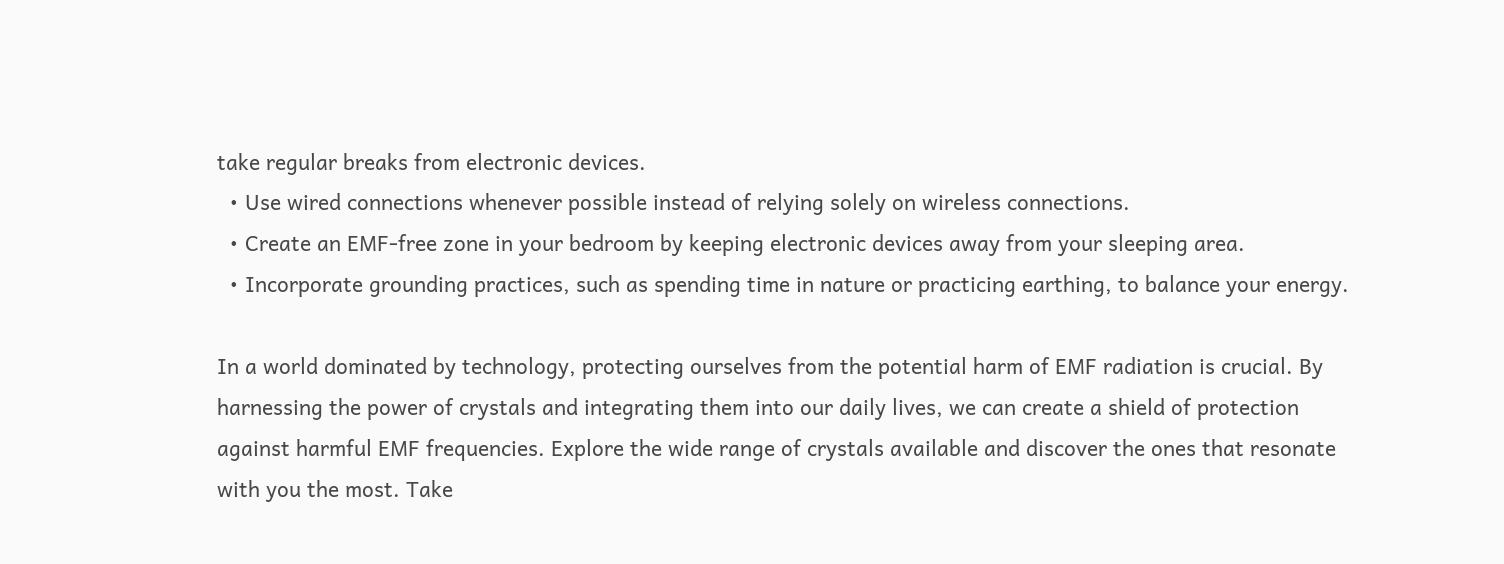take regular breaks from electronic devices.
  • Use wired connections whenever possible instead of relying solely on wireless connections.
  • Create an EMF-free zone in your bedroom by keeping electronic devices away from your sleeping area.
  • Incorporate grounding practices, such as spending time in nature or practicing earthing, to balance your energy.

In a world dominated by technology, protecting ourselves from the potential harm of EMF radiation is crucial. By harnessing the power of crystals and integrating them into our daily lives, we can create a shield of protection against harmful EMF frequencies. Explore the wide range of crystals available and discover the ones that resonate with you the most. Take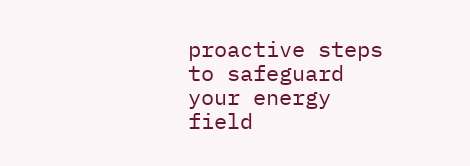proactive steps to safeguard your energy field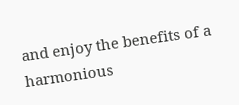and enjoy the benefits of a harmonious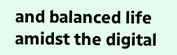and balanced life amidst the digital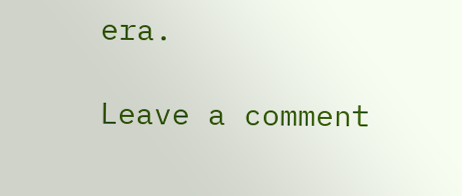era.

Leave a comment